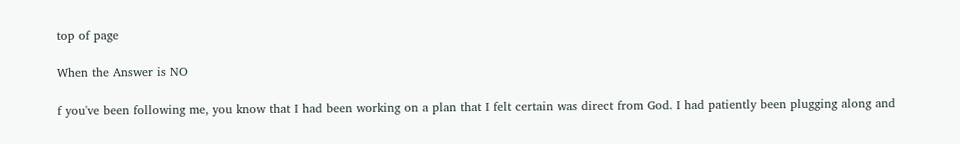top of page

When the Answer is NO

f you've been following me, you know that I had been working on a plan that I felt certain was direct from God. I had patiently been plugging along and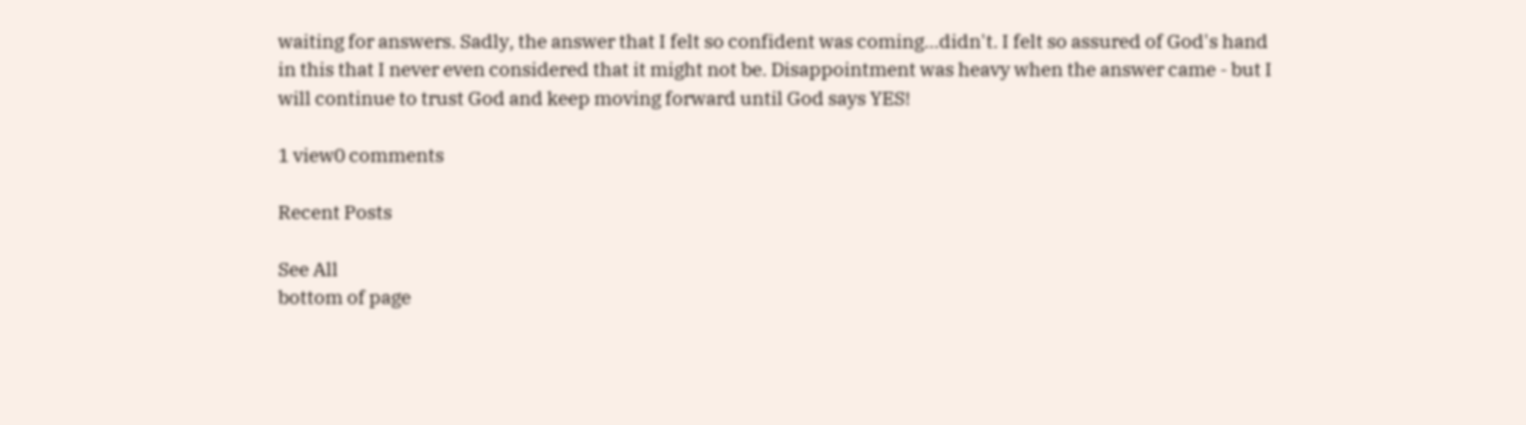waiting for answers. Sadly, the answer that I felt so confident was coming...didn't. I felt so assured of God's hand in this that I never even considered that it might not be. Disappointment was heavy when the answer came - but I will continue to trust God and keep moving forward until God says YES!

1 view0 comments

Recent Posts

See All
bottom of page